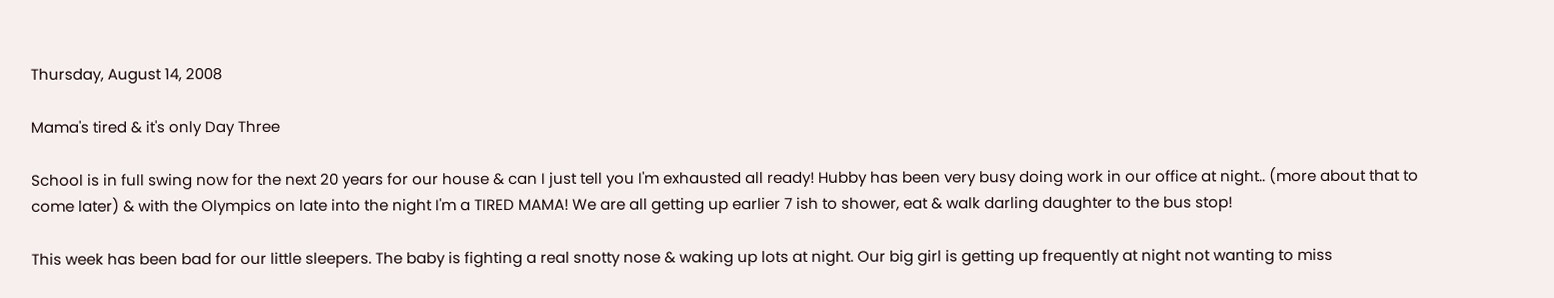Thursday, August 14, 2008

Mama's tired & it's only Day Three

School is in full swing now for the next 20 years for our house & can I just tell you I'm exhausted all ready! Hubby has been very busy doing work in our office at night.. (more about that to come later) & with the Olympics on late into the night I'm a TIRED MAMA! We are all getting up earlier 7 ish to shower, eat & walk darling daughter to the bus stop!

This week has been bad for our little sleepers. The baby is fighting a real snotty nose & waking up lots at night. Our big girl is getting up frequently at night not wanting to miss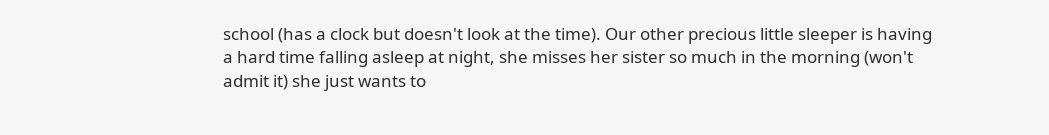school (has a clock but doesn't look at the time). Our other precious little sleeper is having a hard time falling asleep at night, she misses her sister so much in the morning (won't admit it) she just wants to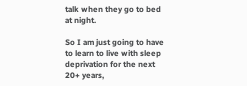talk when they go to bed at night.

So I am just going to have to learn to live with sleep deprivation for the next 20+ years,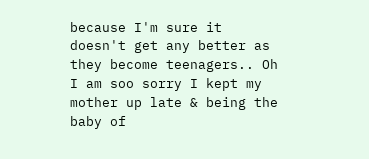because I'm sure it doesn't get any better as they become teenagers.. Oh I am soo sorry I kept my mother up late & being the baby of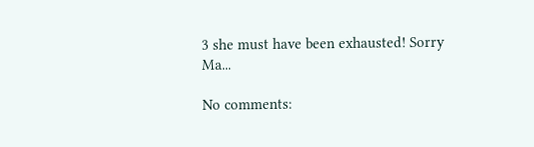3 she must have been exhausted! Sorry Ma...

No comments: